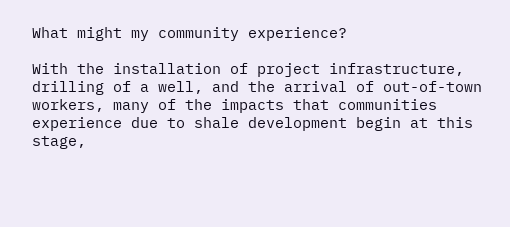What might my community experience?

With the installation of project infrastructure, drilling of a well, and the arrival of out-of-town workers, many of the impacts that communities experience due to shale development begin at this stage,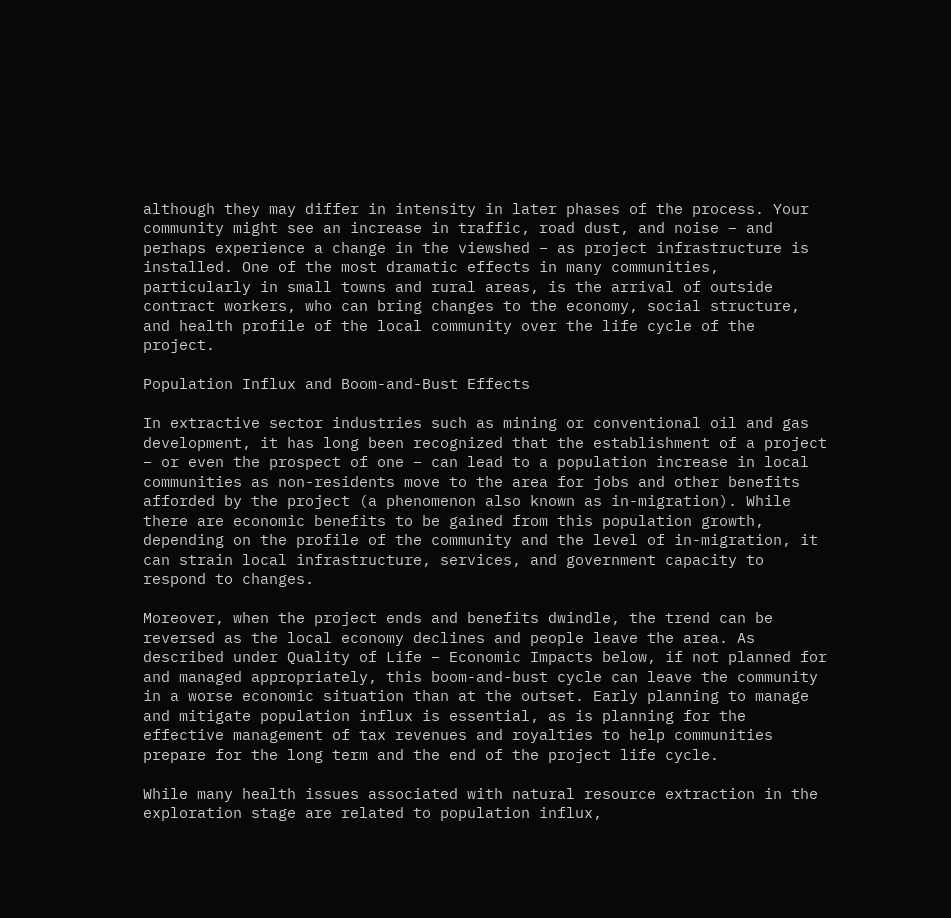although they may differ in intensity in later phases of the process. Your community might see an increase in traffic, road dust, and noise – and perhaps experience a change in the viewshed – as project infrastructure is installed. One of the most dramatic effects in many communities, particularly in small towns and rural areas, is the arrival of outside contract workers, who can bring changes to the economy, social structure, and health profile of the local community over the life cycle of the project.

Population Influx and Boom-and-Bust Effects

In extractive sector industries such as mining or conventional oil and gas development, it has long been recognized that the establishment of a project – or even the prospect of one – can lead to a population increase in local communities as non-residents move to the area for jobs and other benefits afforded by the project (a phenomenon also known as in-migration). While there are economic benefits to be gained from this population growth, depending on the profile of the community and the level of in-migration, it can strain local infrastructure, services, and government capacity to respond to changes.

Moreover, when the project ends and benefits dwindle, the trend can be reversed as the local economy declines and people leave the area. As described under Quality of Life – Economic Impacts below, if not planned for and managed appropriately, this boom-and-bust cycle can leave the community in a worse economic situation than at the outset. Early planning to manage and mitigate population influx is essential, as is planning for the effective management of tax revenues and royalties to help communities prepare for the long term and the end of the project life cycle.

While many health issues associated with natural resource extraction in the exploration stage are related to population influx,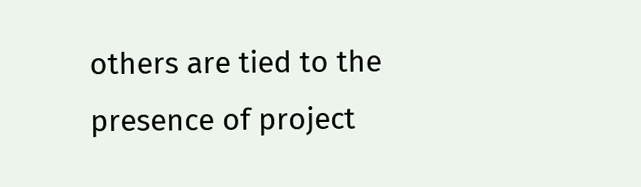others are tied to the presence of project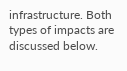infrastructure. Both types of impacts are discussed below.